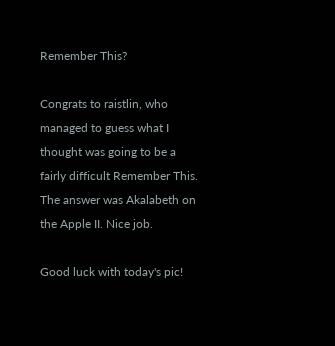Remember This?

Congrats to raistlin, who managed to guess what I thought was going to be a fairly difficult Remember This. The answer was Akalabeth on the Apple II. Nice job.

Good luck with today's pic!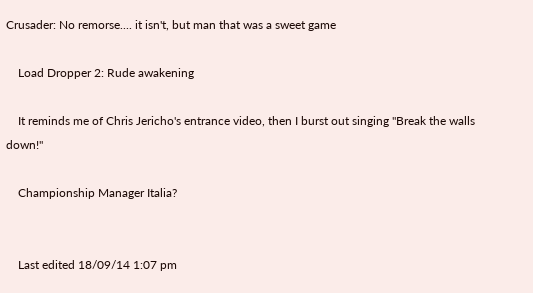Crusader: No remorse.... it isn't, but man that was a sweet game

    Load Dropper 2: Rude awakening

    It reminds me of Chris Jericho's entrance video, then I burst out singing "Break the walls down!"

    Championship Manager Italia?


    Last edited 18/09/14 1:07 pm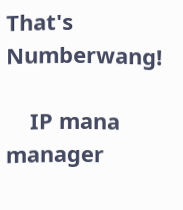That's Numberwang!

    IP mana manager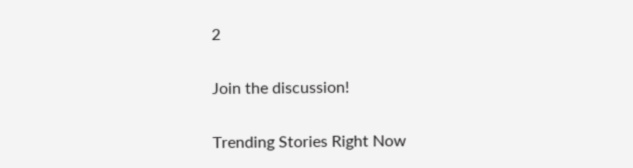2

Join the discussion!

Trending Stories Right Now